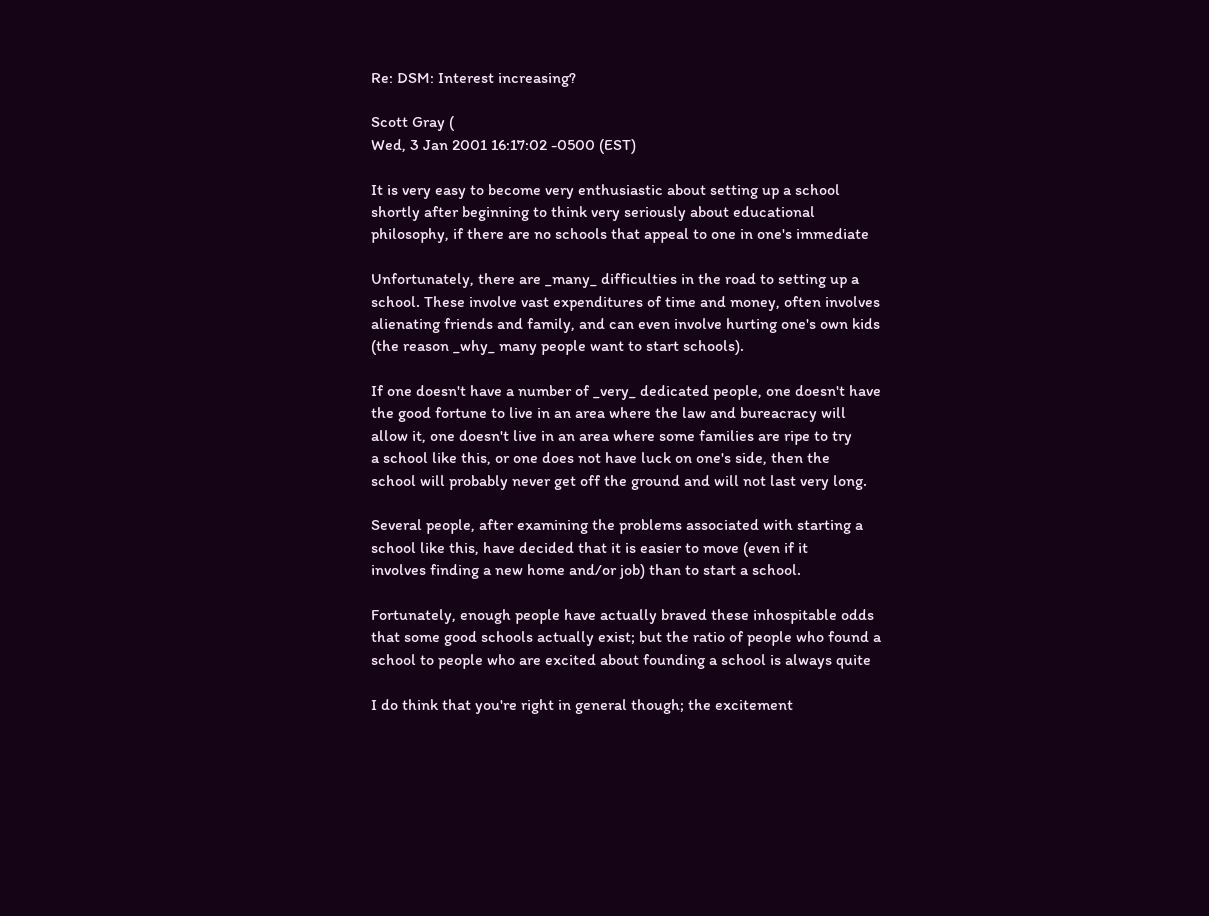Re: DSM: Interest increasing?

Scott Gray (
Wed, 3 Jan 2001 16:17:02 -0500 (EST)

It is very easy to become very enthusiastic about setting up a school
shortly after beginning to think very seriously about educational
philosophy, if there are no schools that appeal to one in one's immediate

Unfortunately, there are _many_ difficulties in the road to setting up a
school. These involve vast expenditures of time and money, often involves
alienating friends and family, and can even involve hurting one's own kids
(the reason _why_ many people want to start schools).

If one doesn't have a number of _very_ dedicated people, one doesn't have
the good fortune to live in an area where the law and bureacracy will
allow it, one doesn't live in an area where some families are ripe to try
a school like this, or one does not have luck on one's side, then the
school will probably never get off the ground and will not last very long.

Several people, after examining the problems associated with starting a
school like this, have decided that it is easier to move (even if it
involves finding a new home and/or job) than to start a school.

Fortunately, enough people have actually braved these inhospitable odds
that some good schools actually exist; but the ratio of people who found a
school to people who are excited about founding a school is always quite

I do think that you're right in general though; the excitement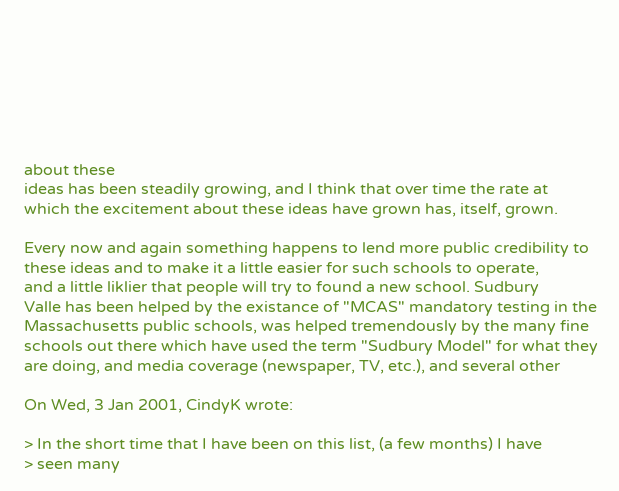about these
ideas has been steadily growing, and I think that over time the rate at
which the excitement about these ideas have grown has, itself, grown.

Every now and again something happens to lend more public credibility to
these ideas and to make it a little easier for such schools to operate,
and a little liklier that people will try to found a new school. Sudbury
Valle has been helped by the existance of "MCAS" mandatory testing in the
Massachusetts public schools, was helped tremendously by the many fine
schools out there which have used the term "Sudbury Model" for what they
are doing, and media coverage (newspaper, TV, etc.), and several other

On Wed, 3 Jan 2001, CindyK wrote:

> In the short time that I have been on this list, (a few months) I have
> seen many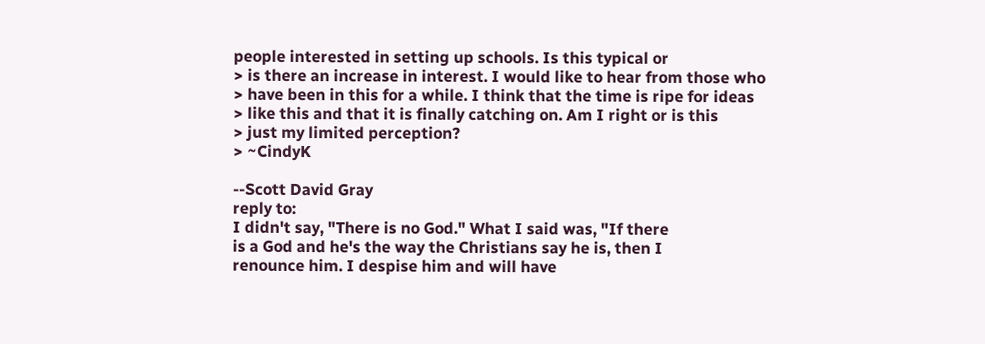people interested in setting up schools. Is this typical or
> is there an increase in interest. I would like to hear from those who
> have been in this for a while. I think that the time is ripe for ideas
> like this and that it is finally catching on. Am I right or is this
> just my limited perception?
> ~CindyK

--Scott David Gray
reply to:
I didn't say, "There is no God." What I said was, "If there
is a God and he's the way the Christians say he is, then I
renounce him. I despise him and will have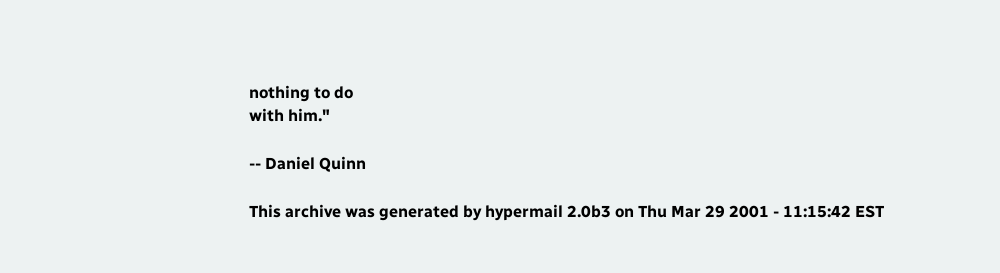nothing to do
with him."

-- Daniel Quinn

This archive was generated by hypermail 2.0b3 on Thu Mar 29 2001 - 11:15:42 EST